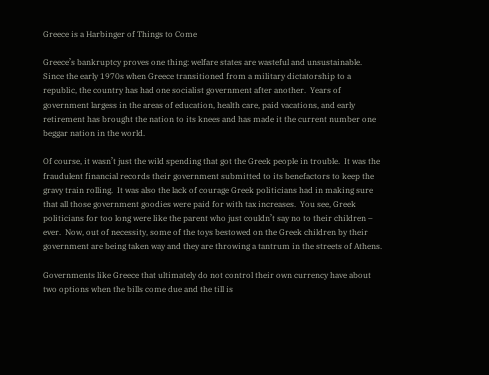Greece is a Harbinger of Things to Come

Greece’s bankruptcy proves one thing: welfare states are wasteful and unsustainable.  Since the early 1970s when Greece transitioned from a military dictatorship to a republic, the country has had one socialist government after another.  Years of government largess in the areas of education, health care, paid vacations, and early retirement has brought the nation to its knees and has made it the current number one beggar nation in the world.

Of course, it wasn’t just the wild spending that got the Greek people in trouble.  It was the fraudulent financial records their government submitted to its benefactors to keep the gravy train rolling.  It was also the lack of courage Greek politicians had in making sure that all those government goodies were paid for with tax increases.  You see, Greek politicians for too long were like the parent who just couldn’t say no to their children – ever.  Now, out of necessity, some of the toys bestowed on the Greek children by their government are being taken way and they are throwing a tantrum in the streets of Athens.

Governments like Greece that ultimately do not control their own currency have about two options when the bills come due and the till is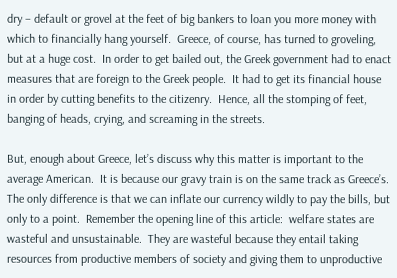dry – default or grovel at the feet of big bankers to loan you more money with which to financially hang yourself.  Greece, of course, has turned to groveling, but at a huge cost.  In order to get bailed out, the Greek government had to enact measures that are foreign to the Greek people.  It had to get its financial house in order by cutting benefits to the citizenry.  Hence, all the stomping of feet, banging of heads, crying, and screaming in the streets.

But, enough about Greece, let’s discuss why this matter is important to the average American.  It is because our gravy train is on the same track as Greece’s.  The only difference is that we can inflate our currency wildly to pay the bills, but only to a point.  Remember the opening line of this article:  welfare states are wasteful and unsustainable.  They are wasteful because they entail taking resources from productive members of society and giving them to unproductive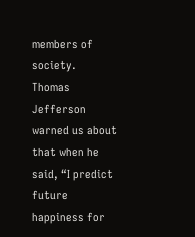members of society.  Thomas Jefferson warned us about that when he said, “I predict future happiness for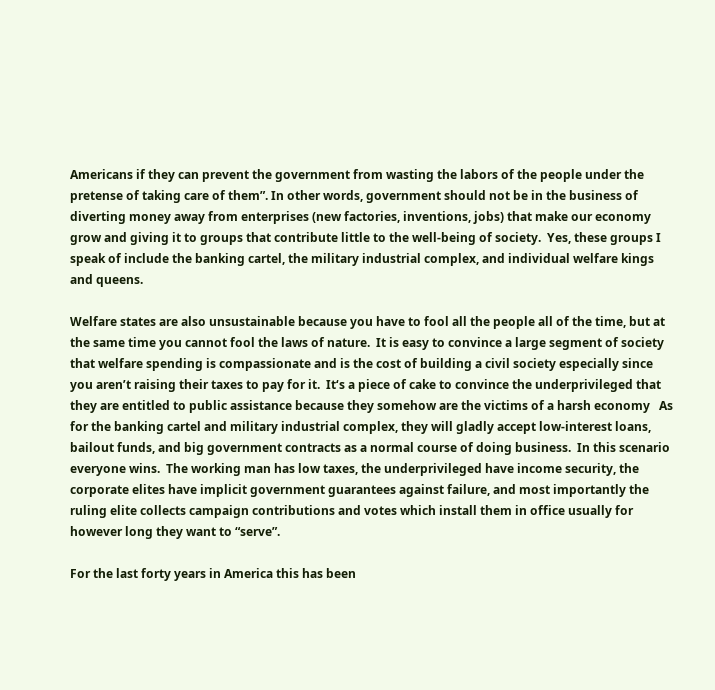Americans if they can prevent the government from wasting the labors of the people under the pretense of taking care of them”. In other words, government should not be in the business of diverting money away from enterprises (new factories, inventions, jobs) that make our economy grow and giving it to groups that contribute little to the well-being of society.  Yes, these groups I speak of include the banking cartel, the military industrial complex, and individual welfare kings and queens.

Welfare states are also unsustainable because you have to fool all the people all of the time, but at the same time you cannot fool the laws of nature.  It is easy to convince a large segment of society that welfare spending is compassionate and is the cost of building a civil society especially since you aren’t raising their taxes to pay for it.  It‘s a piece of cake to convince the underprivileged that they are entitled to public assistance because they somehow are the victims of a harsh economy   As for the banking cartel and military industrial complex, they will gladly accept low-interest loans, bailout funds, and big government contracts as a normal course of doing business.  In this scenario everyone wins.  The working man has low taxes, the underprivileged have income security, the corporate elites have implicit government guarantees against failure, and most importantly the ruling elite collects campaign contributions and votes which install them in office usually for however long they want to “serve”.

For the last forty years in America this has been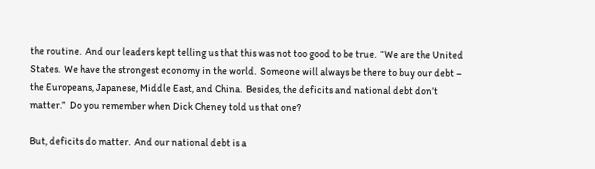the routine.  And our leaders kept telling us that this was not too good to be true.  “We are the United States.  We have the strongest economy in the world.  Someone will always be there to buy our debt – the Europeans, Japanese, Middle East, and China.  Besides, the deficits and national debt don’t matter.”  Do you remember when Dick Cheney told us that one?

But, deficits do matter.  And our national debt is a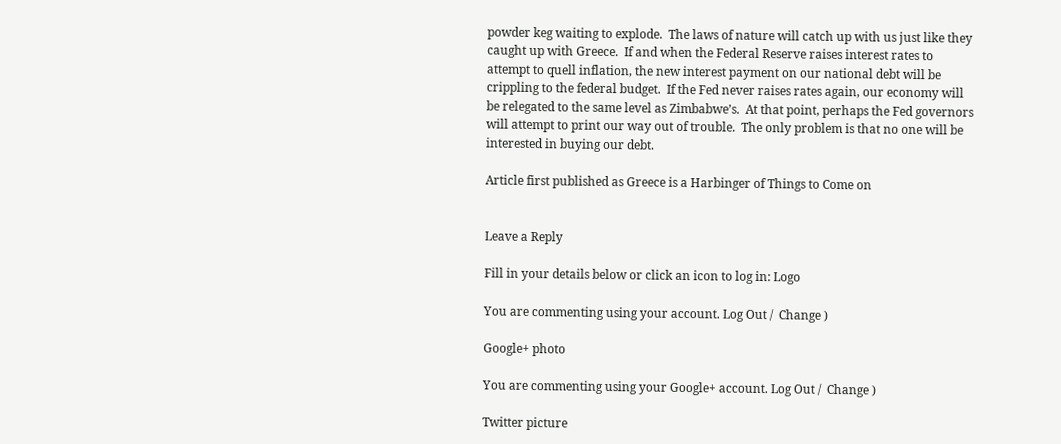powder keg waiting to explode.  The laws of nature will catch up with us just like they caught up with Greece.  If and when the Federal Reserve raises interest rates to attempt to quell inflation, the new interest payment on our national debt will be crippling to the federal budget.  If the Fed never raises rates again, our economy will be relegated to the same level as Zimbabwe’s.  At that point, perhaps the Fed governors will attempt to print our way out of trouble.  The only problem is that no one will be interested in buying our debt.

Article first published as Greece is a Harbinger of Things to Come on


Leave a Reply

Fill in your details below or click an icon to log in: Logo

You are commenting using your account. Log Out /  Change )

Google+ photo

You are commenting using your Google+ account. Log Out /  Change )

Twitter picture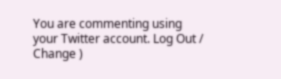You are commenting using your Twitter account. Log Out /  Change )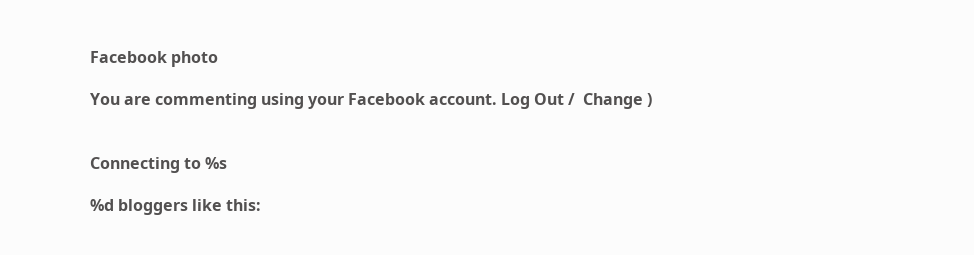Facebook photo

You are commenting using your Facebook account. Log Out /  Change )


Connecting to %s

%d bloggers like this: